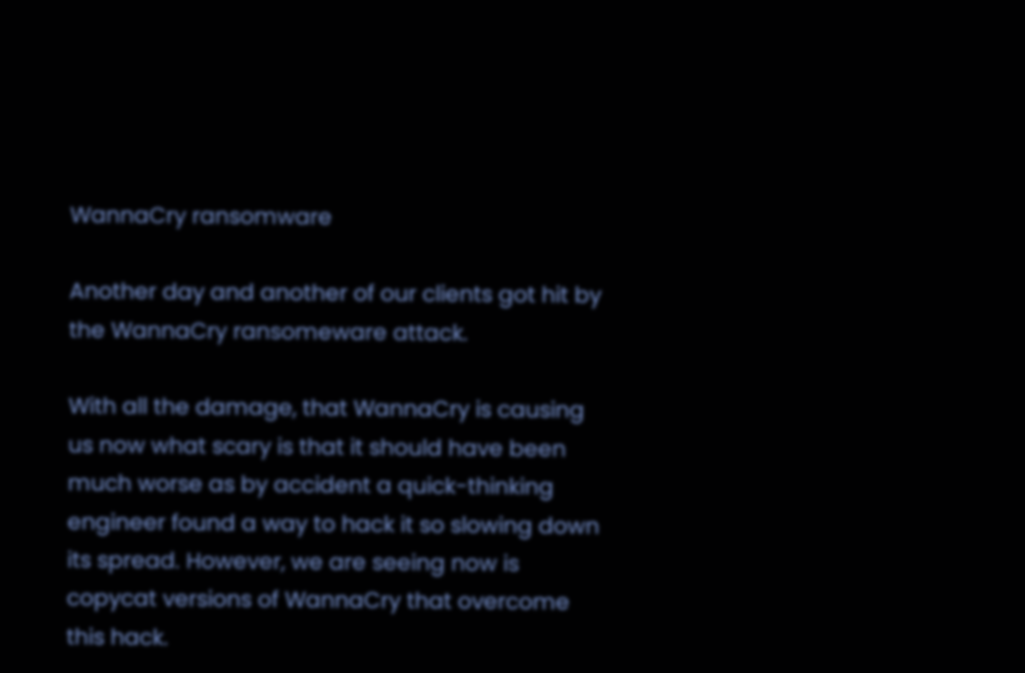WannaCry ransomware

Another day and another of our clients got hit by the WannaCry ransomeware attack.

With all the damage, that WannaCry is causing us now what scary is that it should have been much worse as by accident a quick-thinking engineer found a way to hack it so slowing down its spread. However, we are seeing now is copycat versions of WannaCry that overcome this hack.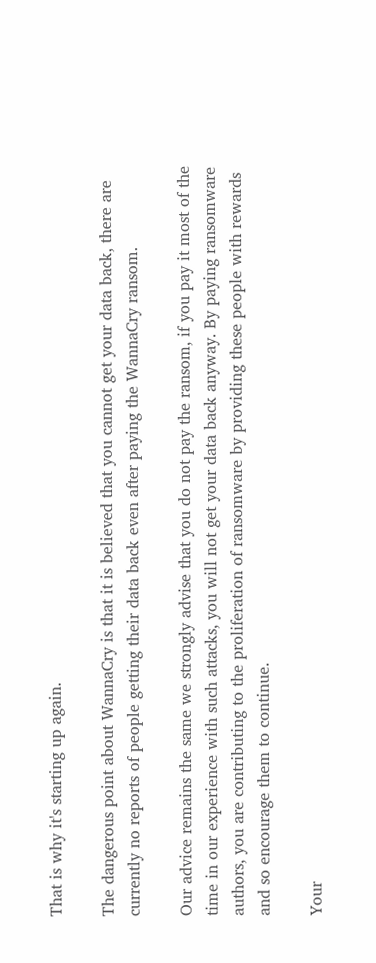That is why it's starting up again.

The dangerous point about WannaCry is that it is believed that you cannot get your data back, there are currently no reports of people getting their data back even after paying the WannaCry ransom.

Our advice remains the same we strongly advise that you do not pay the ransom, if you pay it most of the time in our experience with such attacks, you will not get your data back anyway. By paying ransomware authors, you are contributing to the proliferation of ransomware by providing these people with rewards and so encourage them to continue.

Your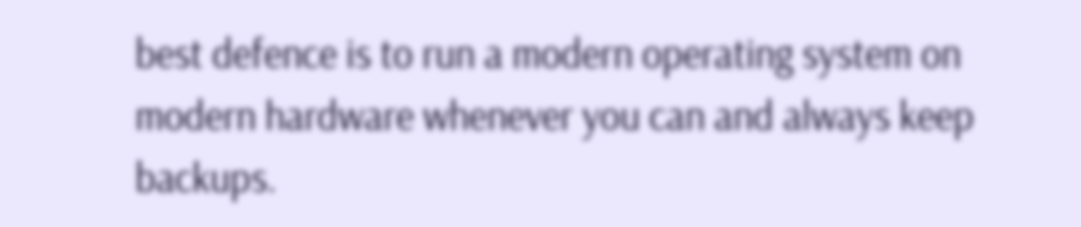best defence is to run a modern operating system on modern hardware whenever you can and always keep backups.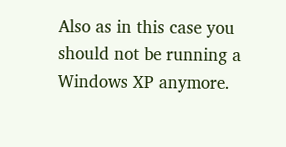Also as in this case you should not be running a Windows XP anymore.